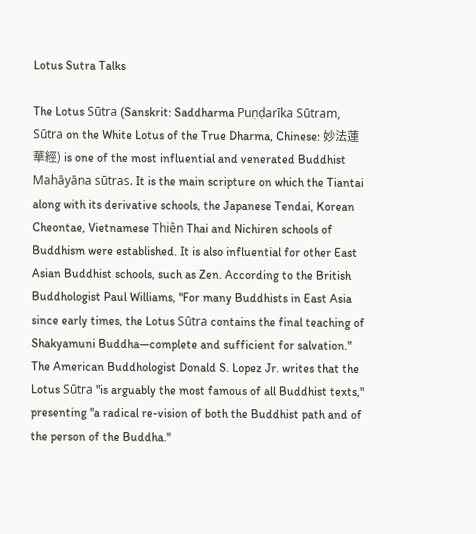Lotus Sutra Talks

The Lotus Sūtra (Sanskrit: Saddharma Puṇḍarīka Sūtram, Sūtra on the White Lotus of the True Dharma, Chinese: 妙法蓮華經) is one of the most influential and venerated Buddhist Mahāyāna sūtras. It is the main scripture on which the Tiantai along with its derivative schools, the Japanese Tendai, Korean Cheontae, Vietnamese Thiên Thai and Nichiren schools of Buddhism were established. It is also influential for other East Asian Buddhist schools, such as Zen. According to the British Buddhologist Paul Williams, "For many Buddhists in East Asia since early times, the Lotus Sūtra contains the final teaching of Shakyamuni Buddha—complete and sufficient for salvation." The American Buddhologist Donald S. Lopez Jr. writes that the Lotus Sūtra "is arguably the most famous of all Buddhist texts," presenting "a radical re-vision of both the Buddhist path and of the person of the Buddha."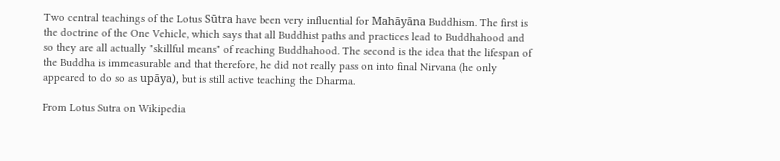Two central teachings of the Lotus Sūtra have been very influential for Mahāyāna Buddhism. The first is the doctrine of the One Vehicle, which says that all Buddhist paths and practices lead to Buddhahood and so they are all actually "skillful means" of reaching Buddhahood. The second is the idea that the lifespan of the Buddha is immeasurable and that therefore, he did not really pass on into final Nirvana (he only appeared to do so as upāya), but is still active teaching the Dharma.

From Lotus Sutra on Wikipedia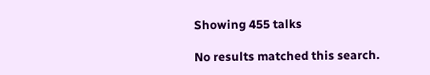Showing 455 talks

No results matched this search.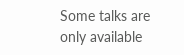Some talks are only available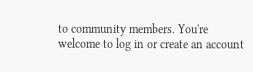to community members. You're welcome to log in or create an account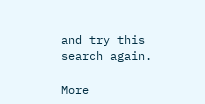and try this search again.

More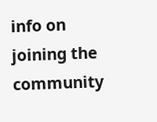info on joining the community